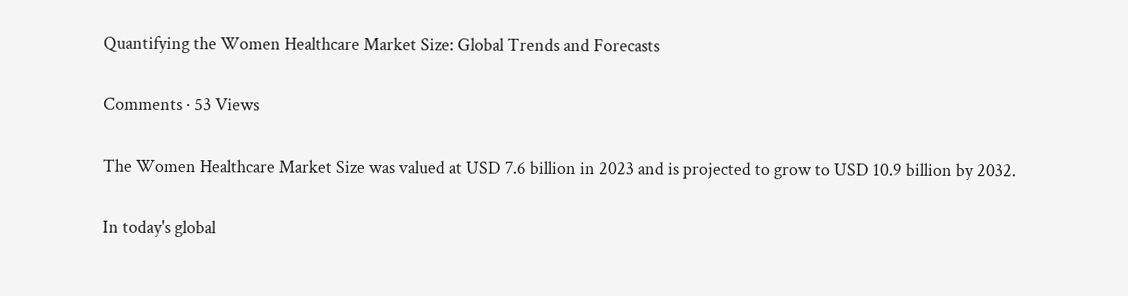Quantifying the Women Healthcare Market Size: Global Trends and Forecasts

Comments · 53 Views

The Women Healthcare Market Size was valued at USD 7.6 billion in 2023 and is projected to grow to USD 10.9 billion by 2032.

In today's global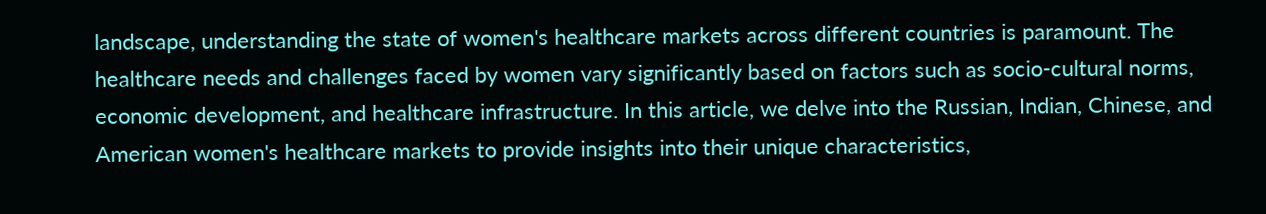landscape, understanding the state of women's healthcare markets across different countries is paramount. The healthcare needs and challenges faced by women vary significantly based on factors such as socio-cultural norms, economic development, and healthcare infrastructure. In this article, we delve into the Russian, Indian, Chinese, and American women's healthcare markets to provide insights into their unique characteristics,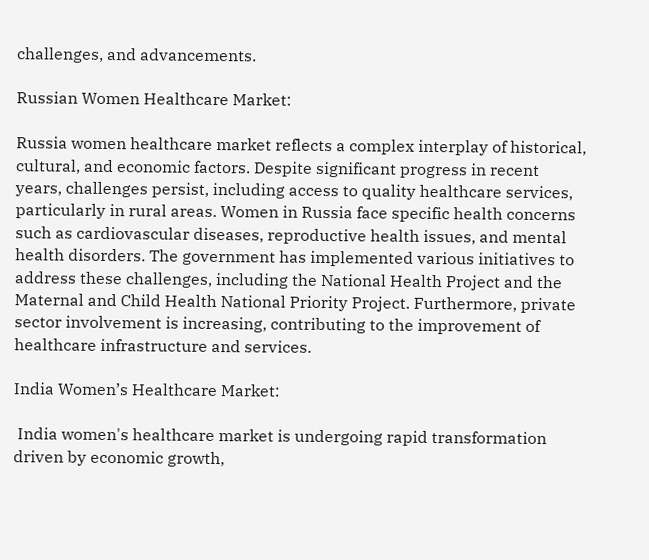challenges, and advancements.

Russian Women Healthcare Market:

Russia women healthcare market reflects a complex interplay of historical, cultural, and economic factors. Despite significant progress in recent years, challenges persist, including access to quality healthcare services, particularly in rural areas. Women in Russia face specific health concerns such as cardiovascular diseases, reproductive health issues, and mental health disorders. The government has implemented various initiatives to address these challenges, including the National Health Project and the Maternal and Child Health National Priority Project. Furthermore, private sector involvement is increasing, contributing to the improvement of healthcare infrastructure and services.

India Women’s Healthcare Market:

 India women's healthcare market is undergoing rapid transformation driven by economic growth,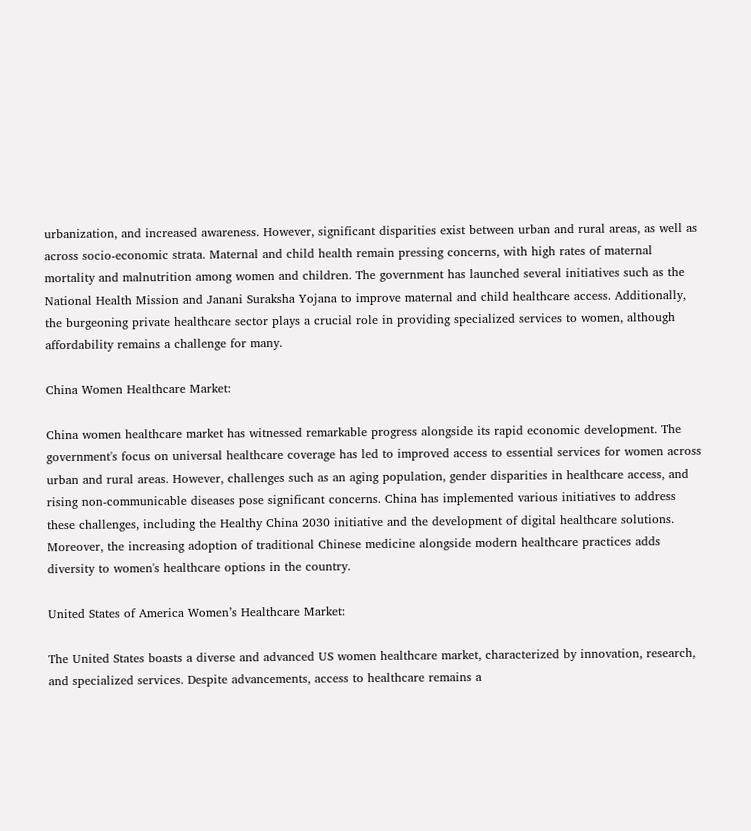urbanization, and increased awareness. However, significant disparities exist between urban and rural areas, as well as across socio-economic strata. Maternal and child health remain pressing concerns, with high rates of maternal mortality and malnutrition among women and children. The government has launched several initiatives such as the National Health Mission and Janani Suraksha Yojana to improve maternal and child healthcare access. Additionally, the burgeoning private healthcare sector plays a crucial role in providing specialized services to women, although affordability remains a challenge for many.

China Women Healthcare Market:

China women healthcare market has witnessed remarkable progress alongside its rapid economic development. The government's focus on universal healthcare coverage has led to improved access to essential services for women across urban and rural areas. However, challenges such as an aging population, gender disparities in healthcare access, and rising non-communicable diseases pose significant concerns. China has implemented various initiatives to address these challenges, including the Healthy China 2030 initiative and the development of digital healthcare solutions. Moreover, the increasing adoption of traditional Chinese medicine alongside modern healthcare practices adds diversity to women's healthcare options in the country.

United States of America Women’s Healthcare Market:

The United States boasts a diverse and advanced US women healthcare market, characterized by innovation, research, and specialized services. Despite advancements, access to healthcare remains a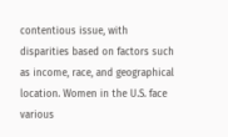contentious issue, with disparities based on factors such as income, race, and geographical location. Women in the U.S. face various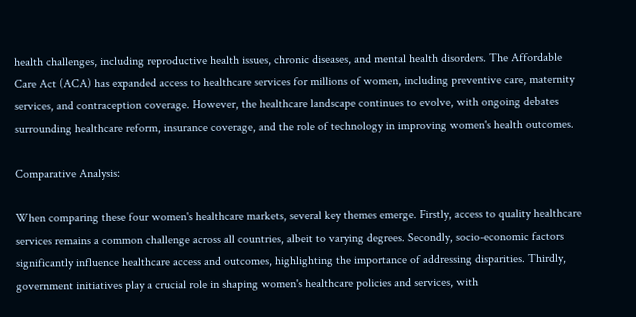health challenges, including reproductive health issues, chronic diseases, and mental health disorders. The Affordable Care Act (ACA) has expanded access to healthcare services for millions of women, including preventive care, maternity services, and contraception coverage. However, the healthcare landscape continues to evolve, with ongoing debates surrounding healthcare reform, insurance coverage, and the role of technology in improving women's health outcomes.

Comparative Analysis:

When comparing these four women's healthcare markets, several key themes emerge. Firstly, access to quality healthcare services remains a common challenge across all countries, albeit to varying degrees. Secondly, socio-economic factors significantly influence healthcare access and outcomes, highlighting the importance of addressing disparities. Thirdly, government initiatives play a crucial role in shaping women's healthcare policies and services, with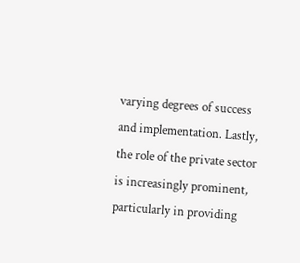varying degrees of success and implementation. Lastly, the role of the private sector is increasingly prominent, particularly in providing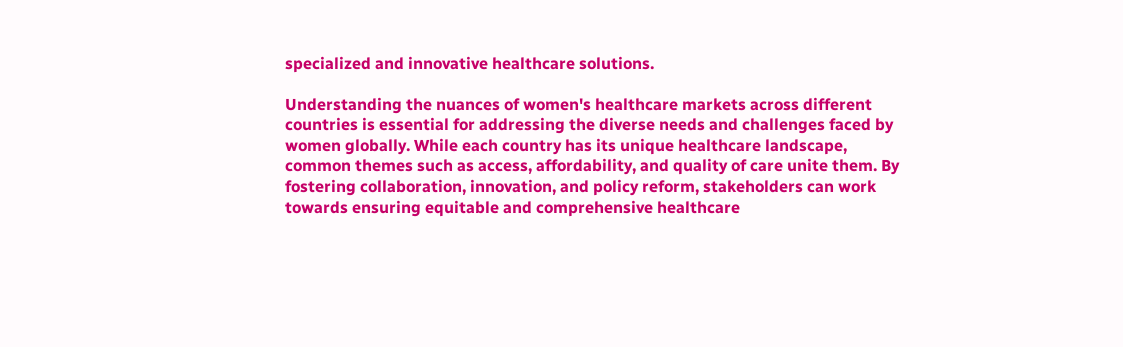specialized and innovative healthcare solutions.

Understanding the nuances of women's healthcare markets across different countries is essential for addressing the diverse needs and challenges faced by women globally. While each country has its unique healthcare landscape, common themes such as access, affordability, and quality of care unite them. By fostering collaboration, innovation, and policy reform, stakeholders can work towards ensuring equitable and comprehensive healthcare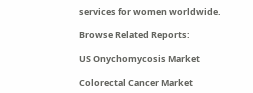services for women worldwide.

Browse Related Reports:

US Onychomycosis Market

Colorectal Cancer Market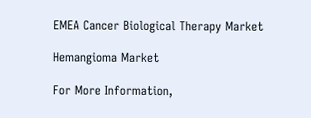EMEA Cancer Biological Therapy Market

Hemangioma Market

For More Information,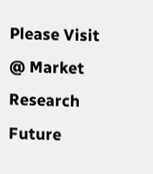Please Visit @ Market Research Future